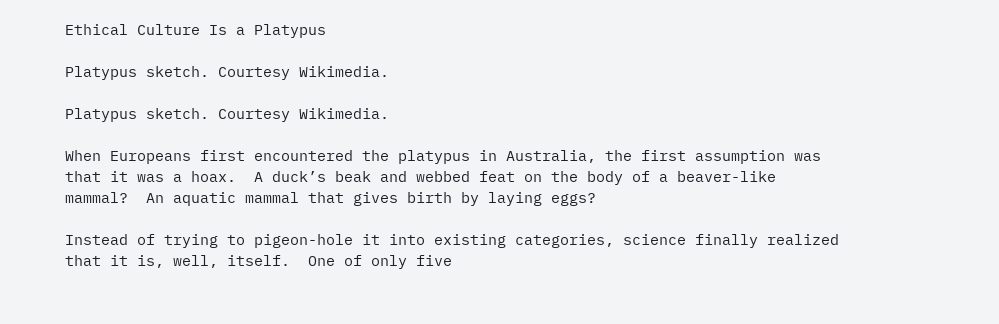Ethical Culture Is a Platypus

Platypus sketch. Courtesy Wikimedia.

Platypus sketch. Courtesy Wikimedia.

When Europeans first encountered the platypus in Australia, the first assumption was that it was a hoax.  A duck’s beak and webbed feat on the body of a beaver-like mammal?  An aquatic mammal that gives birth by laying eggs?

Instead of trying to pigeon-hole it into existing categories, science finally realized that it is, well, itself.  One of only five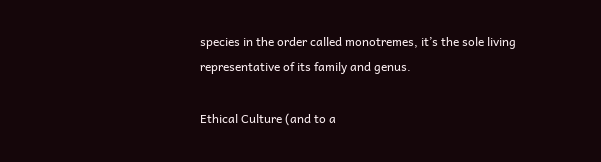species in the order called monotremes, it’s the sole living representative of its family and genus.

Ethical Culture (and to a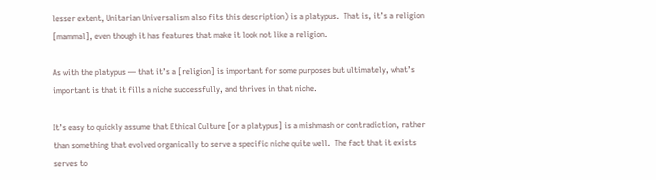lesser extent, Unitarian Universalism also fits this description) is a platypus.  That is, it’s a religion [mammal], even though it has features that make it look not like a religion.

As with the platypus — that it’s a [religion] is important for some purposes but ultimately, what’s important is that it fills a niche successfully, and thrives in that niche.

It’s easy to quickly assume that Ethical Culture [or a platypus] is a mishmash or contradiction, rather than something that evolved organically to serve a specific niche quite well.  The fact that it exists serves to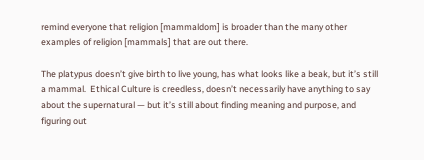remind everyone that religion [mammaldom] is broader than the many other examples of religion [mammals] that are out there.

The platypus doesn’t give birth to live young, has what looks like a beak, but it’s still a mammal.  Ethical Culture is creedless, doesn’t necessarily have anything to say about the supernatural — but it’s still about finding meaning and purpose, and figuring out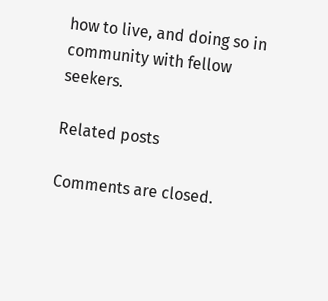how to live, and doing so in community with fellow seekers.

Related posts

Comments are closed.